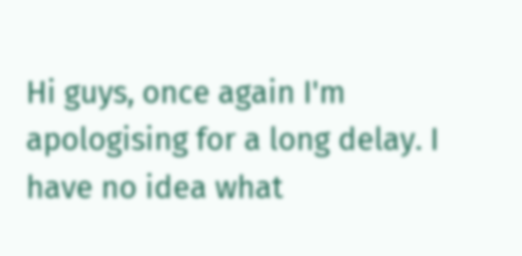Hi guys, once again I'm apologising for a long delay. I have no idea what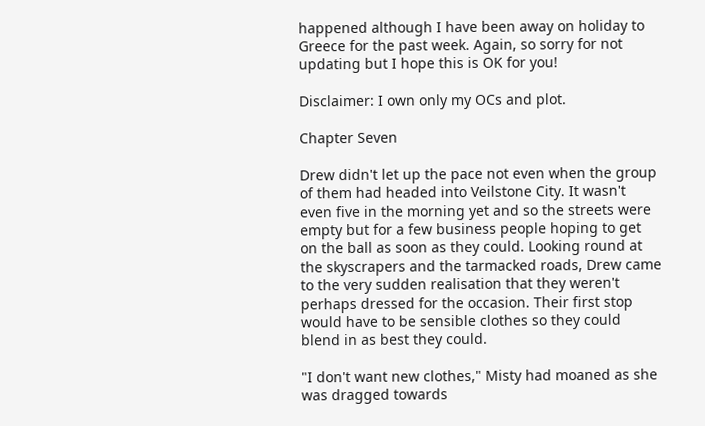happened although I have been away on holiday to Greece for the past week. Again, so sorry for not updating but I hope this is OK for you!

Disclaimer: I own only my OCs and plot.

Chapter Seven

Drew didn't let up the pace not even when the group of them had headed into Veilstone City. It wasn't even five in the morning yet and so the streets were empty but for a few business people hoping to get on the ball as soon as they could. Looking round at the skyscrapers and the tarmacked roads, Drew came to the very sudden realisation that they weren't perhaps dressed for the occasion. Their first stop would have to be sensible clothes so they could blend in as best they could.

"I don't want new clothes," Misty had moaned as she was dragged towards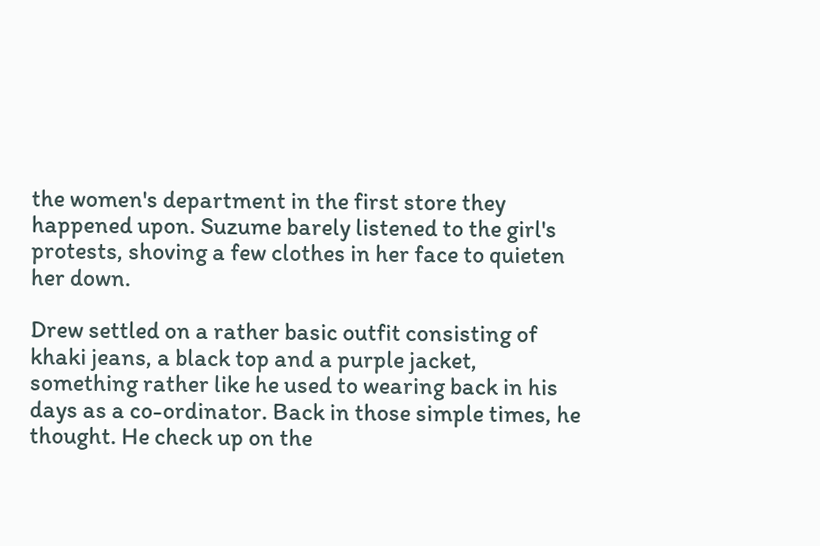the women's department in the first store they happened upon. Suzume barely listened to the girl's protests, shoving a few clothes in her face to quieten her down.

Drew settled on a rather basic outfit consisting of khaki jeans, a black top and a purple jacket, something rather like he used to wearing back in his days as a co-ordinator. Back in those simple times, he thought. He check up on the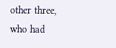other three, who had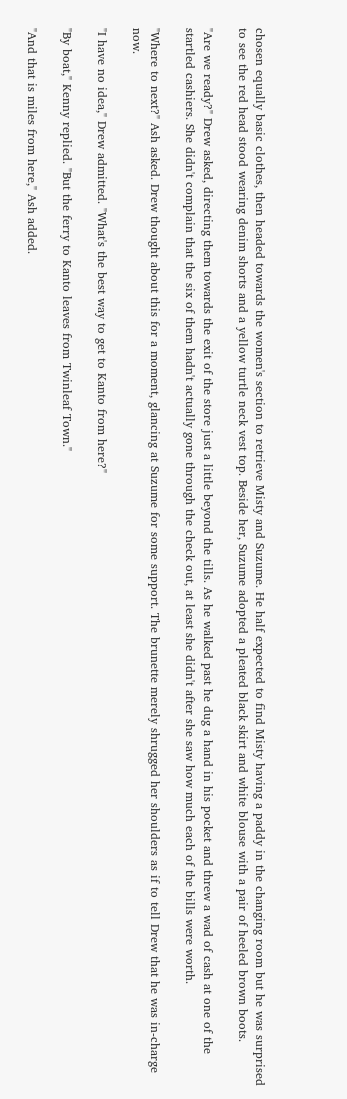chosen equally basic clothes, then headed towards the women's section to retrieve Misty and Suzume. He half expected to find Misty having a paddy in the changing room but he was surprised to see the red head stood wearing denim shorts and a yellow turtle neck vest top. Beside her, Suzume adopted a pleated black skirt and white blouse with a pair of heeled brown boots.

"Are we ready?" Drew asked, directing them towards the exit of the store just a little beyond the tills. As he walked past he dug a hand in his pocket and threw a wad of cash at one of the startled cashiers. She didn't complain that the six of them hadn't actually gone through the check out, at least she didn't after she saw how much each of the bills were worth.

"Where to next?" Ash asked. Drew thought about this for a moment, glancing at Suzume for some support. The brunette merely shrugged her shoulders as if to tell Drew that he was in-charge now.

"I have no idea," Drew admitted. "What's the best way to get to Kanto from here?"

"By boat," Kenny replied. "But the ferry to Kanto leaves from Twinleaf Town."

"And that is miles from here," Ash added.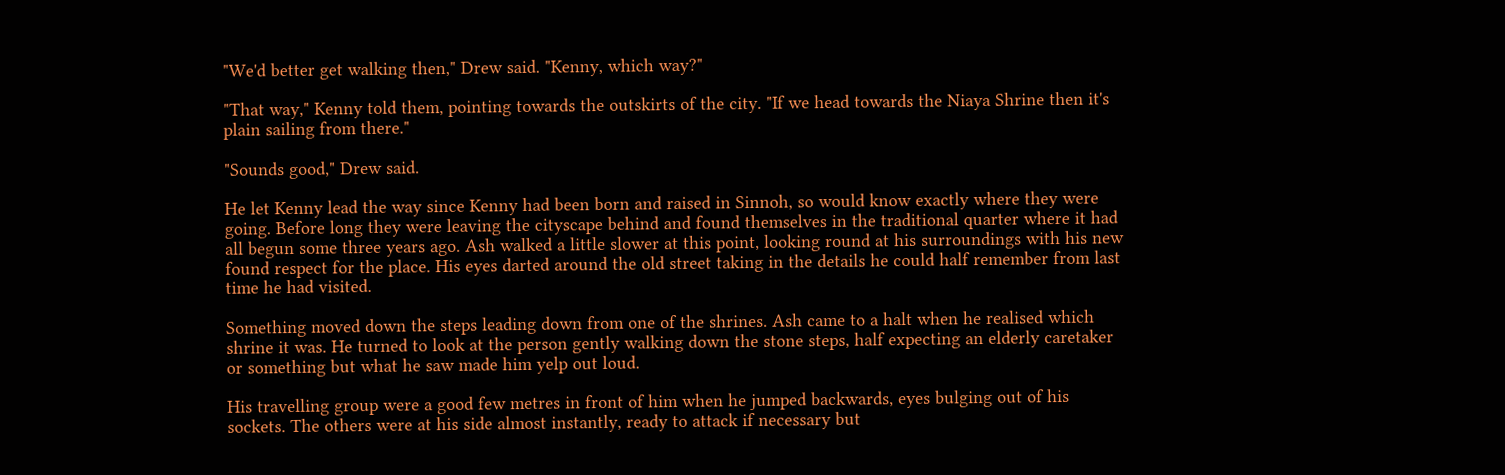"We'd better get walking then," Drew said. "Kenny, which way?"

"That way," Kenny told them, pointing towards the outskirts of the city. "If we head towards the Niaya Shrine then it's plain sailing from there."

"Sounds good," Drew said.

He let Kenny lead the way since Kenny had been born and raised in Sinnoh, so would know exactly where they were going. Before long they were leaving the cityscape behind and found themselves in the traditional quarter where it had all begun some three years ago. Ash walked a little slower at this point, looking round at his surroundings with his new found respect for the place. His eyes darted around the old street taking in the details he could half remember from last time he had visited.

Something moved down the steps leading down from one of the shrines. Ash came to a halt when he realised which shrine it was. He turned to look at the person gently walking down the stone steps, half expecting an elderly caretaker or something but what he saw made him yelp out loud.

His travelling group were a good few metres in front of him when he jumped backwards, eyes bulging out of his sockets. The others were at his side almost instantly, ready to attack if necessary but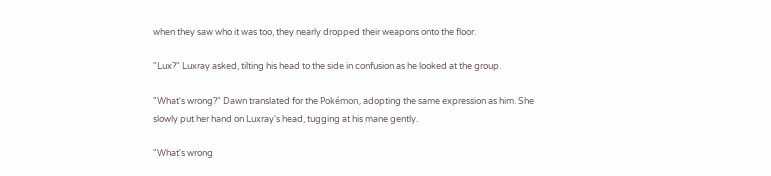when they saw who it was too, they nearly dropped their weapons onto the floor.

"Lux?" Luxray asked, tilting his head to the side in confusion as he looked at the group.

"What's wrong?" Dawn translated for the Pokémon, adopting the same expression as him. She slowly put her hand on Luxray's head, tugging at his mane gently.

"What's wrong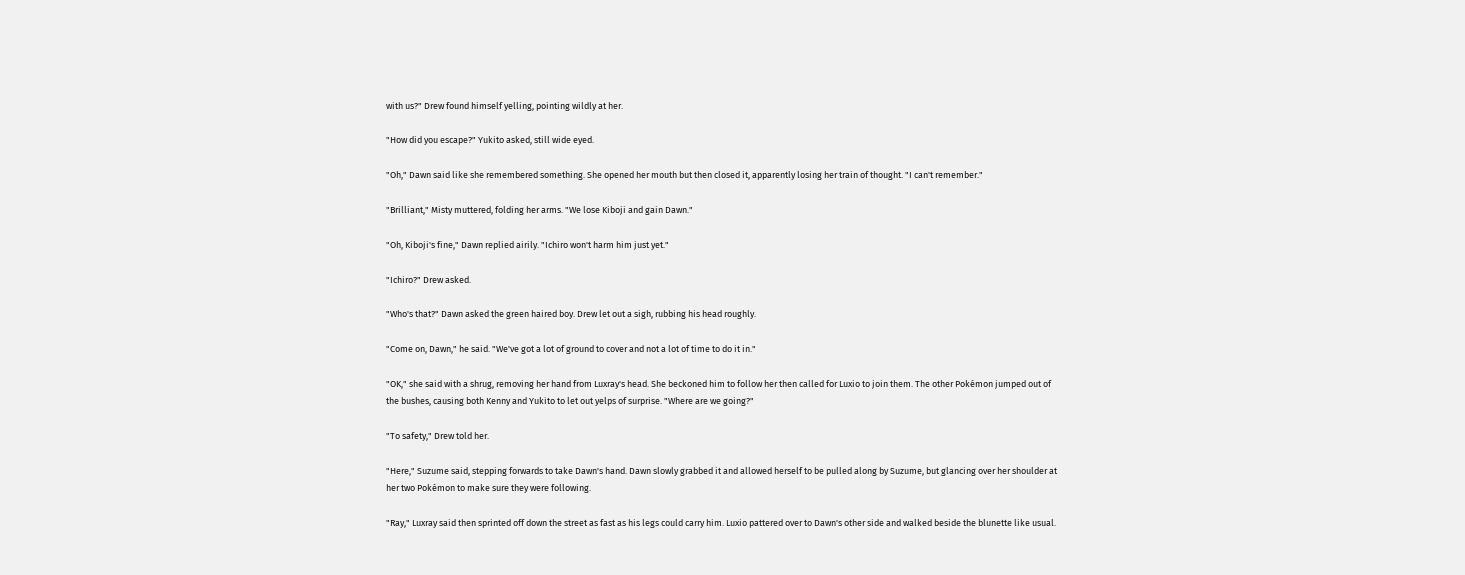with us?" Drew found himself yelling, pointing wildly at her.

"How did you escape?" Yukito asked, still wide eyed.

"Oh," Dawn said like she remembered something. She opened her mouth but then closed it, apparently losing her train of thought. "I can't remember."

"Brilliant," Misty muttered, folding her arms. "We lose Kiboji and gain Dawn."

"Oh, Kiboji's fine," Dawn replied airily. "Ichiro won't harm him just yet."

"Ichiro?" Drew asked.

"Who's that?" Dawn asked the green haired boy. Drew let out a sigh, rubbing his head roughly.

"Come on, Dawn," he said. "We've got a lot of ground to cover and not a lot of time to do it in."

"OK," she said with a shrug, removing her hand from Luxray's head. She beckoned him to follow her then called for Luxio to join them. The other Pokémon jumped out of the bushes, causing both Kenny and Yukito to let out yelps of surprise. "Where are we going?"

"To safety," Drew told her.

"Here," Suzume said, stepping forwards to take Dawn's hand. Dawn slowly grabbed it and allowed herself to be pulled along by Suzume, but glancing over her shoulder at her two Pokémon to make sure they were following.

"Ray," Luxray said then sprinted off down the street as fast as his legs could carry him. Luxio pattered over to Dawn's other side and walked beside the blunette like usual.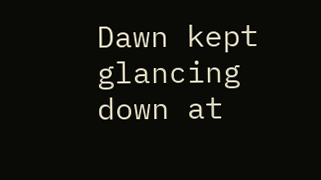Dawn kept glancing down at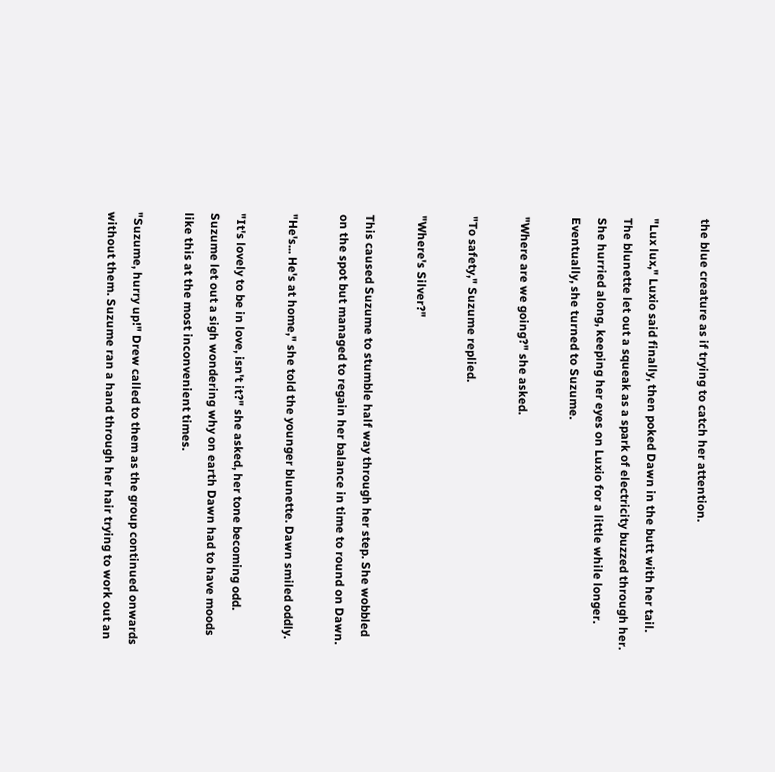the blue creature as if trying to catch her attention.

"Lux lux," Luxio said finally, then poked Dawn in the butt with her tail. The blunette let out a squeak as a spark of electricity buzzed through her. She hurried along, keeping her eyes on Luxio for a little while longer. Eventually, she turned to Suzume.

"Where are we going?" she asked.

"To safety," Suzume replied.

"Where's Silver?"

This caused Suzume to stumble half way through her step. She wobbled on the spot but managed to regain her balance in time to round on Dawn.

"He's... He's at home," she told the younger blunette. Dawn smiled oddly.

"It's lovely to be in love, isn't it?" she asked, her tone becoming odd. Suzume let out a sigh wondering why on earth Dawn had to have moods like this at the most inconvenient times.

"Suzume, hurry up!" Drew called to them as the group continued onwards without them. Suzume ran a hand through her hair trying to work out an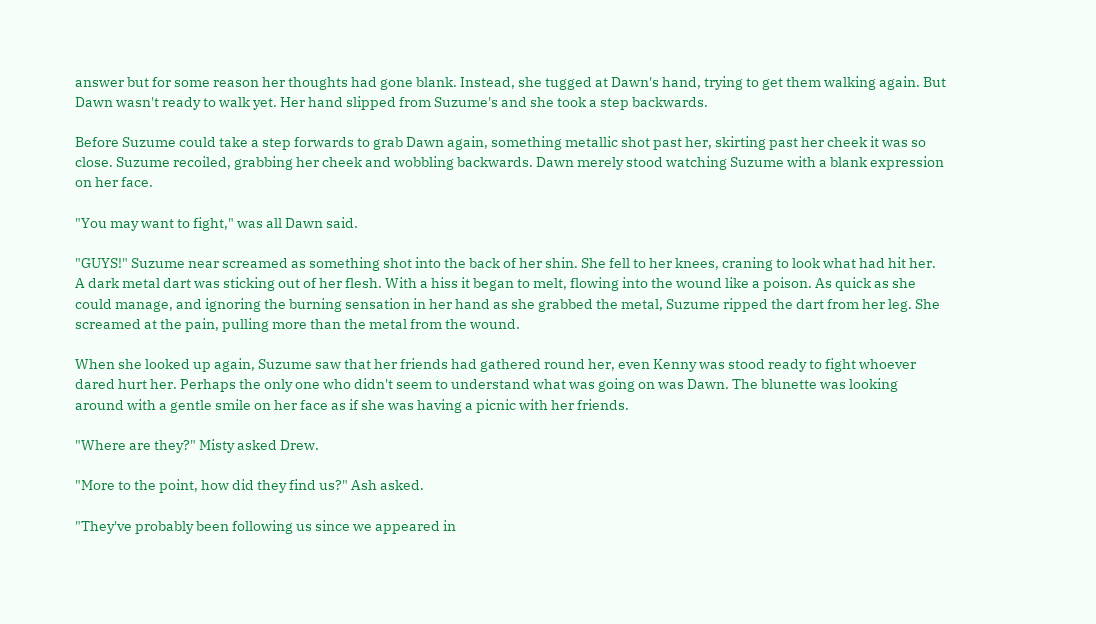answer but for some reason her thoughts had gone blank. Instead, she tugged at Dawn's hand, trying to get them walking again. But Dawn wasn't ready to walk yet. Her hand slipped from Suzume's and she took a step backwards.

Before Suzume could take a step forwards to grab Dawn again, something metallic shot past her, skirting past her cheek it was so close. Suzume recoiled, grabbing her cheek and wobbling backwards. Dawn merely stood watching Suzume with a blank expression on her face.

"You may want to fight," was all Dawn said.

"GUYS!" Suzume near screamed as something shot into the back of her shin. She fell to her knees, craning to look what had hit her. A dark metal dart was sticking out of her flesh. With a hiss it began to melt, flowing into the wound like a poison. As quick as she could manage, and ignoring the burning sensation in her hand as she grabbed the metal, Suzume ripped the dart from her leg. She screamed at the pain, pulling more than the metal from the wound.

When she looked up again, Suzume saw that her friends had gathered round her, even Kenny was stood ready to fight whoever dared hurt her. Perhaps the only one who didn't seem to understand what was going on was Dawn. The blunette was looking around with a gentle smile on her face as if she was having a picnic with her friends.

"Where are they?" Misty asked Drew.

"More to the point, how did they find us?" Ash asked.

"They've probably been following us since we appeared in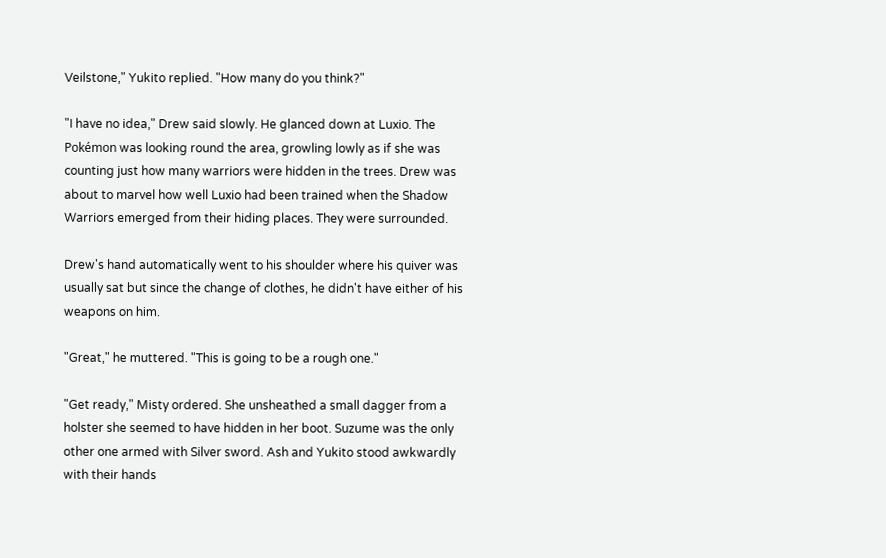Veilstone," Yukito replied. "How many do you think?"

"I have no idea," Drew said slowly. He glanced down at Luxio. The Pokémon was looking round the area, growling lowly as if she was counting just how many warriors were hidden in the trees. Drew was about to marvel how well Luxio had been trained when the Shadow Warriors emerged from their hiding places. They were surrounded.

Drew's hand automatically went to his shoulder where his quiver was usually sat but since the change of clothes, he didn't have either of his weapons on him.

"Great," he muttered. "This is going to be a rough one."

"Get ready," Misty ordered. She unsheathed a small dagger from a holster she seemed to have hidden in her boot. Suzume was the only other one armed with Silver sword. Ash and Yukito stood awkwardly with their hands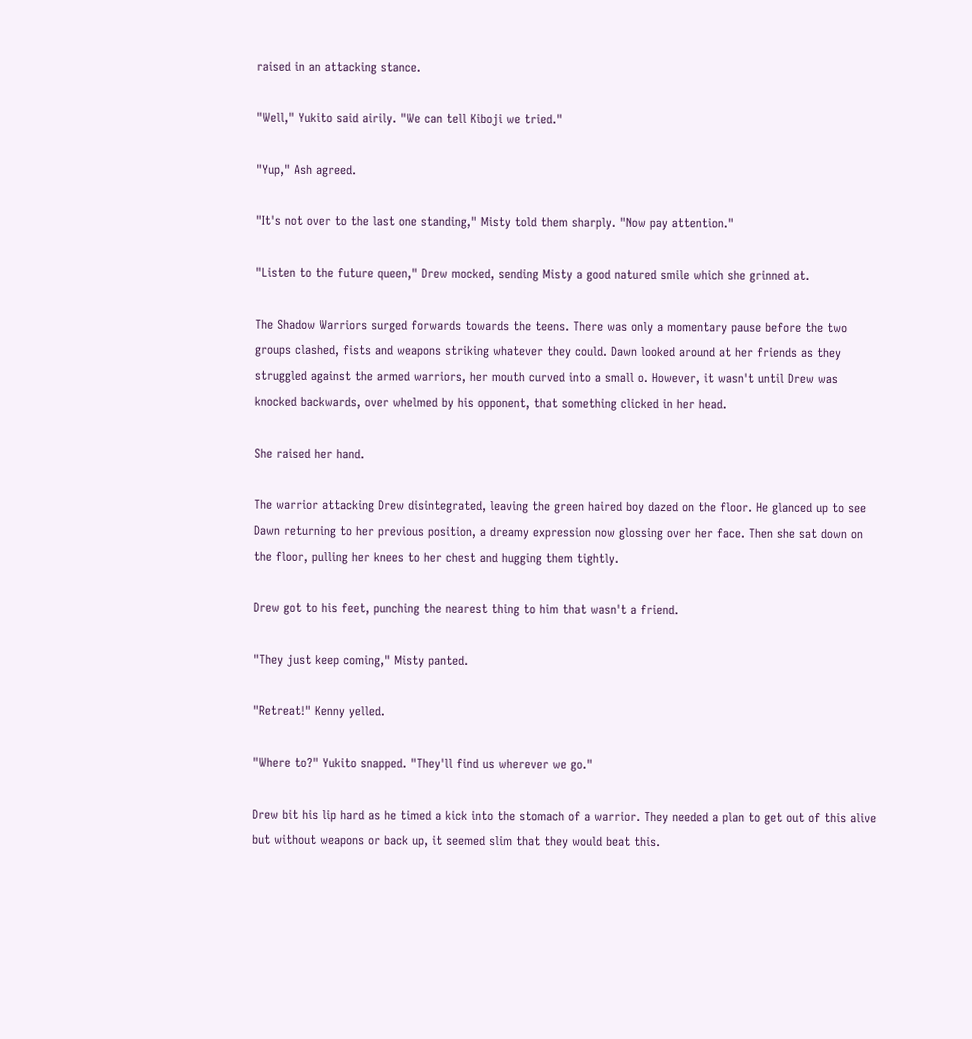raised in an attacking stance.

"Well," Yukito said airily. "We can tell Kiboji we tried."

"Yup," Ash agreed.

"It's not over to the last one standing," Misty told them sharply. "Now pay attention."

"Listen to the future queen," Drew mocked, sending Misty a good natured smile which she grinned at.

The Shadow Warriors surged forwards towards the teens. There was only a momentary pause before the two groups clashed, fists and weapons striking whatever they could. Dawn looked around at her friends as they struggled against the armed warriors, her mouth curved into a small o. However, it wasn't until Drew was knocked backwards, over whelmed by his opponent, that something clicked in her head.

She raised her hand.

The warrior attacking Drew disintegrated, leaving the green haired boy dazed on the floor. He glanced up to see Dawn returning to her previous position, a dreamy expression now glossing over her face. Then she sat down on the floor, pulling her knees to her chest and hugging them tightly.

Drew got to his feet, punching the nearest thing to him that wasn't a friend.

"They just keep coming," Misty panted.

"Retreat!" Kenny yelled.

"Where to?" Yukito snapped. "They'll find us wherever we go."

Drew bit his lip hard as he timed a kick into the stomach of a warrior. They needed a plan to get out of this alive but without weapons or back up, it seemed slim that they would beat this.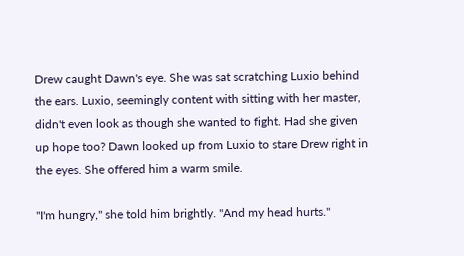Drew caught Dawn's eye. She was sat scratching Luxio behind the ears. Luxio, seemingly content with sitting with her master, didn't even look as though she wanted to fight. Had she given up hope too? Dawn looked up from Luxio to stare Drew right in the eyes. She offered him a warm smile.

"I'm hungry," she told him brightly. "And my head hurts."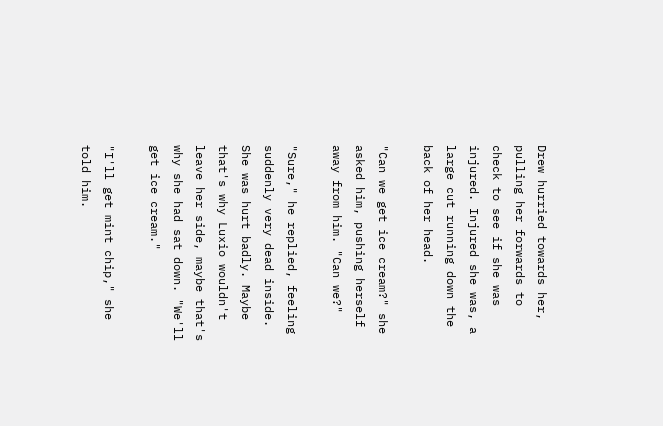Drew hurried towards her, pulling her forwards to check to see if she was injured. Injured she was, a large cut running down the back of her head.

"Can we get ice cream?" she asked him, pushing herself away from him. "Can we?"

"Sure," he replied, feeling suddenly very dead inside. She was hurt badly. Maybe that's why Luxio wouldn't leave her side, maybe that's why she had sat down. "We'll get ice cream."

"I'll get mint chip," she told him.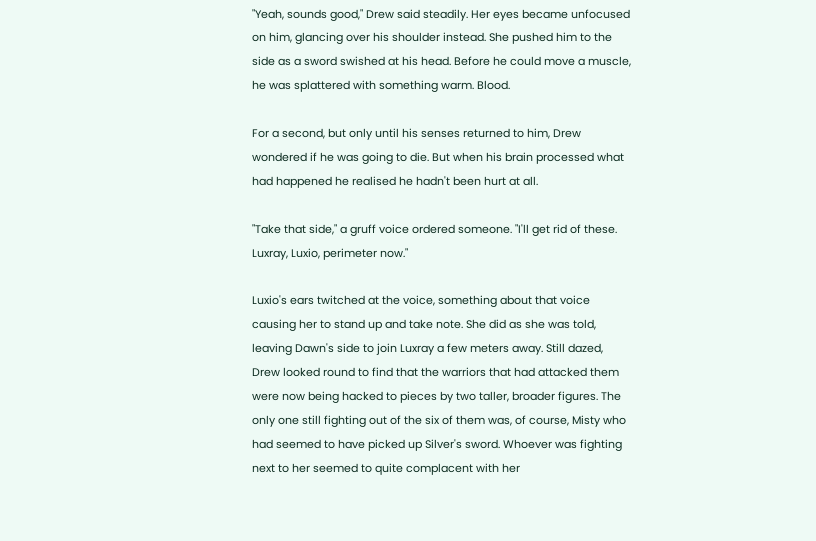"Yeah, sounds good," Drew said steadily. Her eyes became unfocused on him, glancing over his shoulder instead. She pushed him to the side as a sword swished at his head. Before he could move a muscle, he was splattered with something warm. Blood.

For a second, but only until his senses returned to him, Drew wondered if he was going to die. But when his brain processed what had happened he realised he hadn't been hurt at all.

"Take that side," a gruff voice ordered someone. "I'll get rid of these. Luxray, Luxio, perimeter now."

Luxio's ears twitched at the voice, something about that voice causing her to stand up and take note. She did as she was told, leaving Dawn's side to join Luxray a few meters away. Still dazed, Drew looked round to find that the warriors that had attacked them were now being hacked to pieces by two taller, broader figures. The only one still fighting out of the six of them was, of course, Misty who had seemed to have picked up Silver's sword. Whoever was fighting next to her seemed to quite complacent with her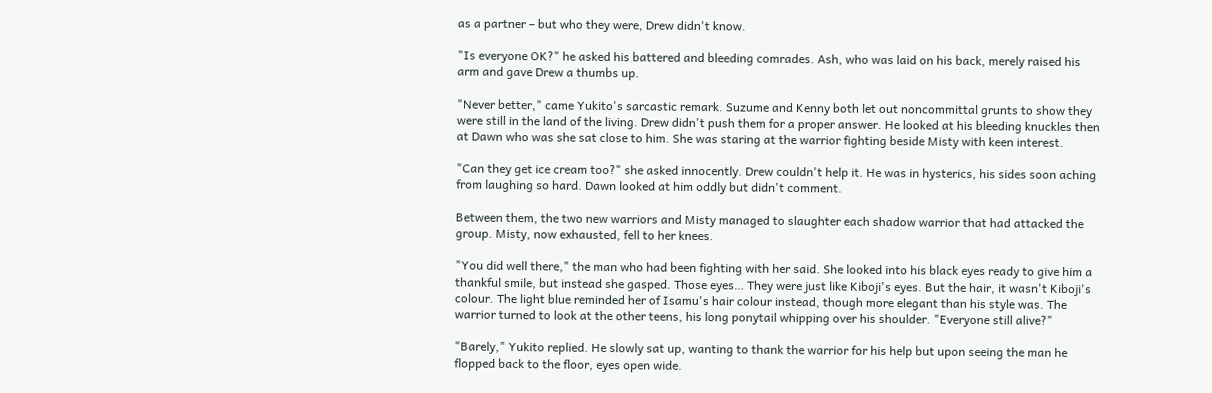as a partner – but who they were, Drew didn't know.

"Is everyone OK?" he asked his battered and bleeding comrades. Ash, who was laid on his back, merely raised his arm and gave Drew a thumbs up.

"Never better," came Yukito's sarcastic remark. Suzume and Kenny both let out noncommittal grunts to show they were still in the land of the living. Drew didn't push them for a proper answer. He looked at his bleeding knuckles then at Dawn who was she sat close to him. She was staring at the warrior fighting beside Misty with keen interest.

"Can they get ice cream too?" she asked innocently. Drew couldn't help it. He was in hysterics, his sides soon aching from laughing so hard. Dawn looked at him oddly but didn't comment.

Between them, the two new warriors and Misty managed to slaughter each shadow warrior that had attacked the group. Misty, now exhausted, fell to her knees.

"You did well there," the man who had been fighting with her said. She looked into his black eyes ready to give him a thankful smile, but instead she gasped. Those eyes… They were just like Kiboji's eyes. But the hair, it wasn't Kiboji's colour. The light blue reminded her of Isamu's hair colour instead, though more elegant than his style was. The warrior turned to look at the other teens, his long ponytail whipping over his shoulder. "Everyone still alive?"

"Barely," Yukito replied. He slowly sat up, wanting to thank the warrior for his help but upon seeing the man he flopped back to the floor, eyes open wide.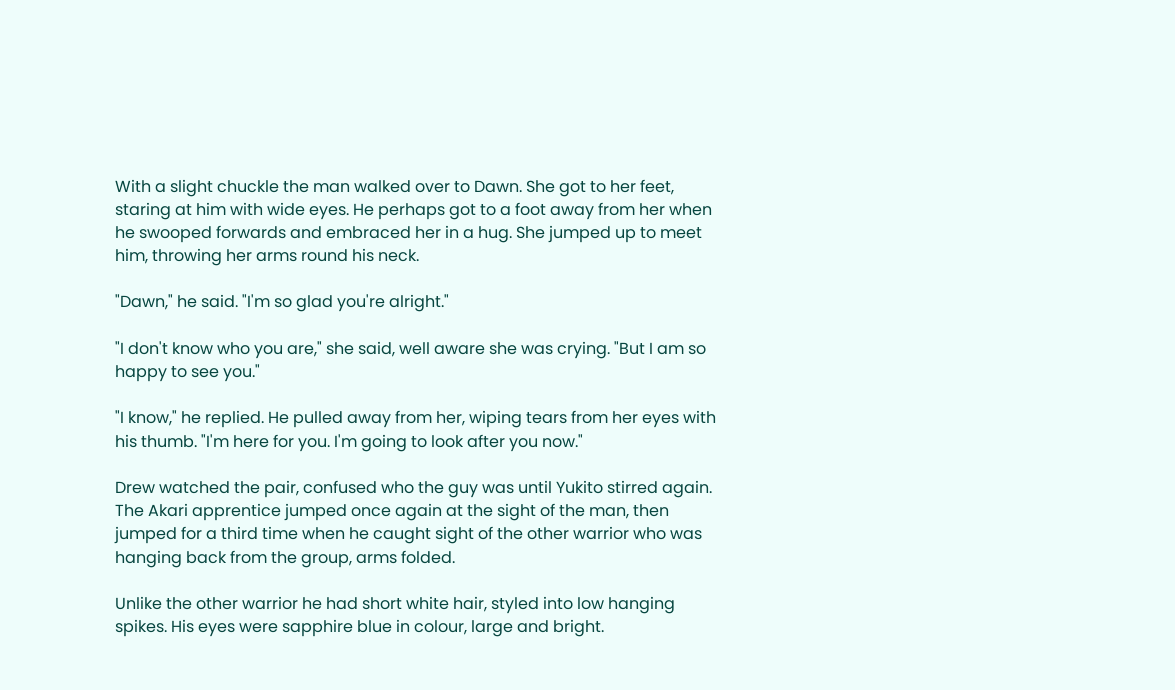With a slight chuckle the man walked over to Dawn. She got to her feet, staring at him with wide eyes. He perhaps got to a foot away from her when he swooped forwards and embraced her in a hug. She jumped up to meet him, throwing her arms round his neck.

"Dawn," he said. "I'm so glad you're alright."

"I don't know who you are," she said, well aware she was crying. "But I am so happy to see you."

"I know," he replied. He pulled away from her, wiping tears from her eyes with his thumb. "I'm here for you. I'm going to look after you now."

Drew watched the pair, confused who the guy was until Yukito stirred again. The Akari apprentice jumped once again at the sight of the man, then jumped for a third time when he caught sight of the other warrior who was hanging back from the group, arms folded.

Unlike the other warrior he had short white hair, styled into low hanging spikes. His eyes were sapphire blue in colour, large and bright.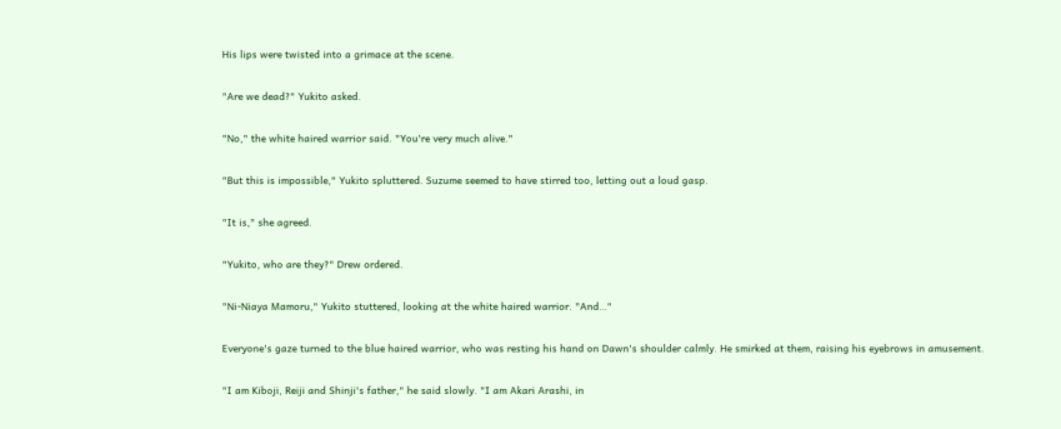His lips were twisted into a grimace at the scene.

"Are we dead?" Yukito asked.

"No," the white haired warrior said. "You're very much alive."

"But this is impossible," Yukito spluttered. Suzume seemed to have stirred too, letting out a loud gasp.

"It is," she agreed.

"Yukito, who are they?" Drew ordered.

"Ni-Niaya Mamoru," Yukito stuttered, looking at the white haired warrior. "And…"

Everyone's gaze turned to the blue haired warrior, who was resting his hand on Dawn's shoulder calmly. He smirked at them, raising his eyebrows in amusement.

"I am Kiboji, Reiji and Shinji's father," he said slowly. "I am Akari Arashi, in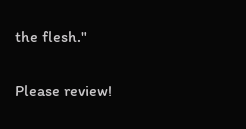the flesh."

Please review!